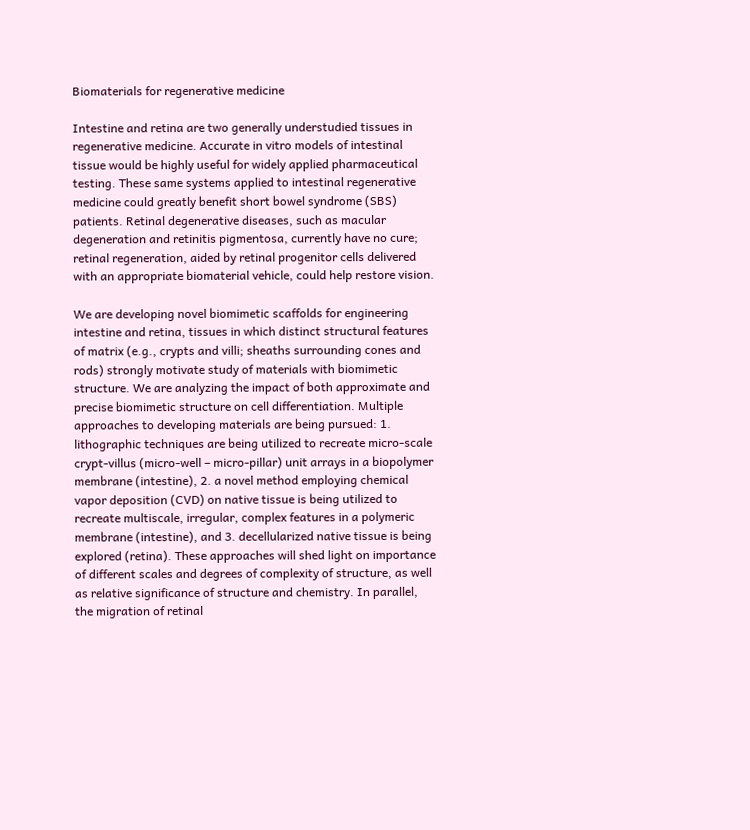Biomaterials for regenerative medicine

Intestine and retina are two generally understudied tissues in regenerative medicine. Accurate in vitro models of intestinal tissue would be highly useful for widely applied pharmaceutical testing. These same systems applied to intestinal regenerative medicine could greatly benefit short bowel syndrome (SBS) patients. Retinal degenerative diseases, such as macular degeneration and retinitis pigmentosa, currently have no cure; retinal regeneration, aided by retinal progenitor cells delivered with an appropriate biomaterial vehicle, could help restore vision.

We are developing novel biomimetic scaffolds for engineering intestine and retina, tissues in which distinct structural features of matrix (e.g., crypts and villi; sheaths surrounding cones and rods) strongly motivate study of materials with biomimetic structure. We are analyzing the impact of both approximate and precise biomimetic structure on cell differentiation. Multiple approaches to developing materials are being pursued: 1. lithographic techniques are being utilized to recreate micro-scale crypt-villus (micro-well – micro-pillar) unit arrays in a biopolymer membrane (intestine), 2. a novel method employing chemical vapor deposition (CVD) on native tissue is being utilized to recreate multiscale, irregular, complex features in a polymeric membrane (intestine), and 3. decellularized native tissue is being explored (retina). These approaches will shed light on importance of different scales and degrees of complexity of structure, as well as relative significance of structure and chemistry. In parallel, the migration of retinal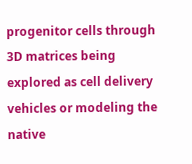progenitor cells through 3D matrices being explored as cell delivery vehicles or modeling the native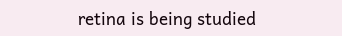retina is being studied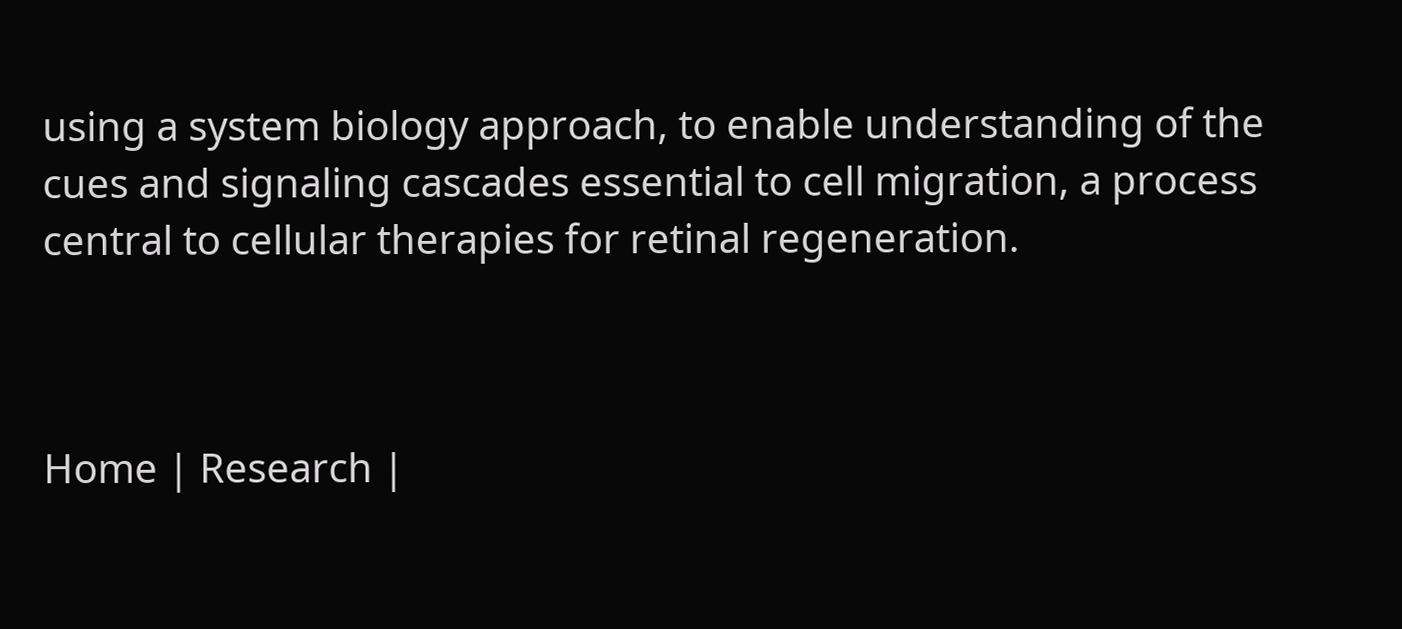using a system biology approach, to enable understanding of the cues and signaling cascades essential to cell migration, a process central to cellular therapies for retinal regeneration.



Home | Research |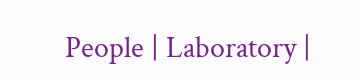People | Laboratory |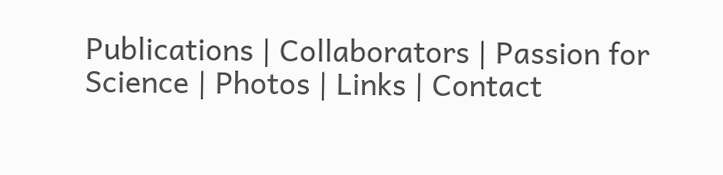Publications | Collaborators | Passion for Science | Photos | Links | Contact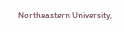Northeastern University,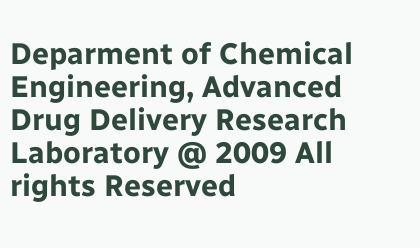Deparment of Chemical Engineering, Advanced Drug Delivery Research Laboratory @ 2009 All rights Reserved